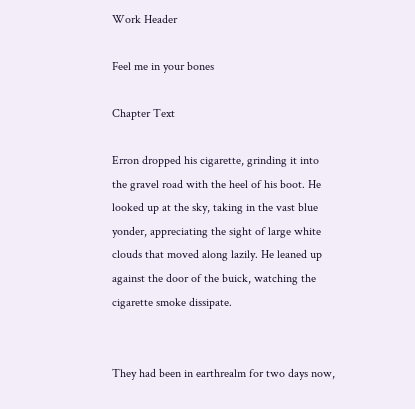Work Header

Feel me in your bones

Chapter Text

Erron dropped his cigarette, grinding it into the gravel road with the heel of his boot. He looked up at the sky, taking in the vast blue yonder, appreciating the sight of large white clouds that moved along lazily. He leaned up against the door of the buick, watching the cigarette smoke dissipate.


They had been in earthrealm for two days now,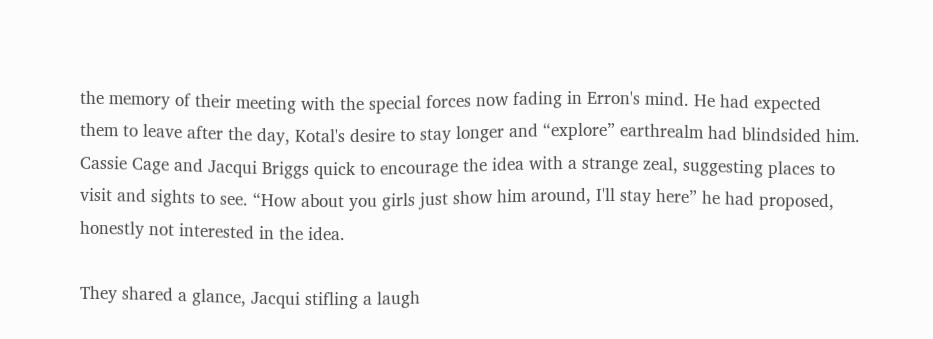the memory of their meeting with the special forces now fading in Erron's mind. He had expected them to leave after the day, Kotal's desire to stay longer and “explore” earthrealm had blindsided him. Cassie Cage and Jacqui Briggs quick to encourage the idea with a strange zeal, suggesting places to visit and sights to see. “How about you girls just show him around, I'll stay here” he had proposed, honestly not interested in the idea.

They shared a glance, Jacqui stifling a laugh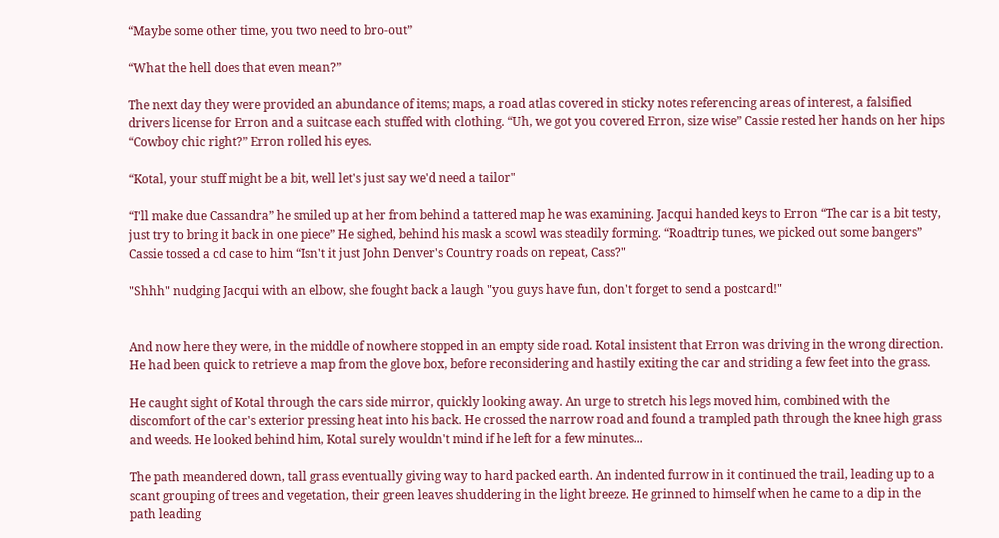“Maybe some other time, you two need to bro-out”

“What the hell does that even mean?”

The next day they were provided an abundance of items; maps, a road atlas covered in sticky notes referencing areas of interest, a falsified drivers license for Erron and a suitcase each stuffed with clothing. “Uh, we got you covered Erron, size wise” Cassie rested her hands on her hips “Cowboy chic right?” Erron rolled his eyes.

“Kotal, your stuff might be a bit, well let's just say we'd need a tailor"

“I'll make due Cassandra” he smiled up at her from behind a tattered map he was examining. Jacqui handed keys to Erron “The car is a bit testy, just try to bring it back in one piece” He sighed, behind his mask a scowl was steadily forming. “Roadtrip tunes, we picked out some bangers” Cassie tossed a cd case to him “Isn't it just John Denver's Country roads on repeat, Cass?"

"Shhh" nudging Jacqui with an elbow, she fought back a laugh "you guys have fun, don't forget to send a postcard!"


And now here they were, in the middle of nowhere stopped in an empty side road. Kotal insistent that Erron was driving in the wrong direction. He had been quick to retrieve a map from the glove box, before reconsidering and hastily exiting the car and striding a few feet into the grass.

He caught sight of Kotal through the cars side mirror, quickly looking away. An urge to stretch his legs moved him, combined with the discomfort of the car's exterior pressing heat into his back. He crossed the narrow road and found a trampled path through the knee high grass and weeds. He looked behind him, Kotal surely wouldn't mind if he left for a few minutes...

The path meandered down, tall grass eventually giving way to hard packed earth. An indented furrow in it continued the trail, leading up to a scant grouping of trees and vegetation, their green leaves shuddering in the light breeze. He grinned to himself when he came to a dip in the path leading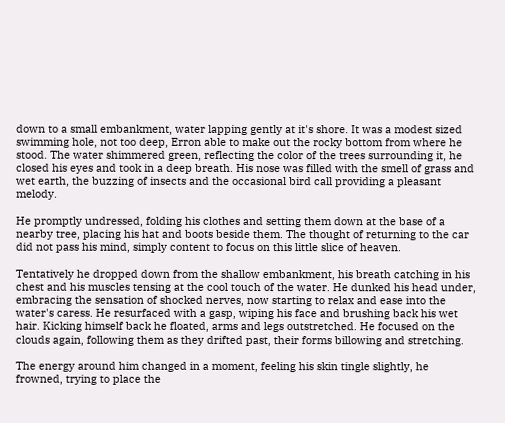down to a small embankment, water lapping gently at it's shore. It was a modest sized swimming hole, not too deep, Erron able to make out the rocky bottom from where he stood. The water shimmered green, reflecting the color of the trees surrounding it, he closed his eyes and took in a deep breath. His nose was filled with the smell of grass and wet earth, the buzzing of insects and the occasional bird call providing a pleasant melody.

He promptly undressed, folding his clothes and setting them down at the base of a nearby tree, placing his hat and boots beside them. The thought of returning to the car did not pass his mind, simply content to focus on this little slice of heaven.

Tentatively he dropped down from the shallow embankment, his breath catching in his chest and his muscles tensing at the cool touch of the water. He dunked his head under, embracing the sensation of shocked nerves, now starting to relax and ease into the water's caress. He resurfaced with a gasp, wiping his face and brushing back his wet hair. Kicking himself back he floated, arms and legs outstretched. He focused on the clouds again, following them as they drifted past, their forms billowing and stretching.

The energy around him changed in a moment, feeling his skin tingle slightly, he frowned, trying to place the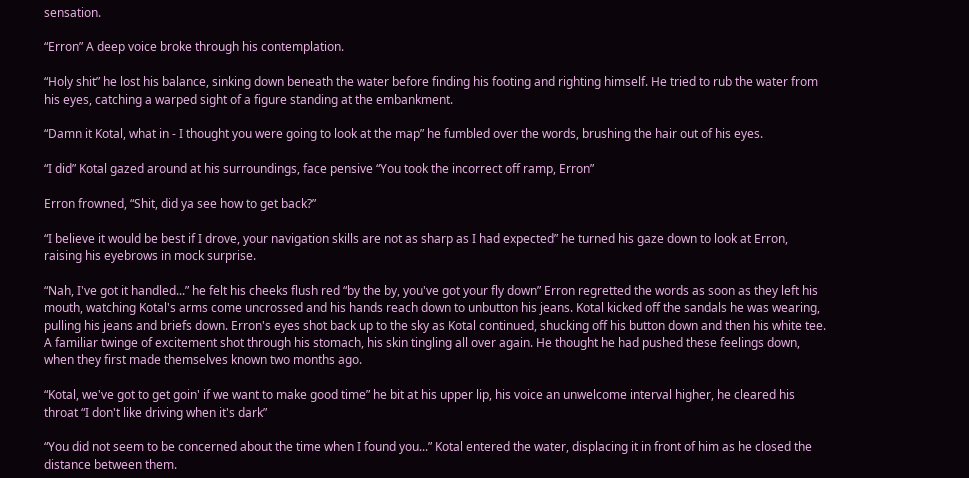sensation.

“Erron” A deep voice broke through his contemplation.

“Holy shit” he lost his balance, sinking down beneath the water before finding his footing and righting himself. He tried to rub the water from his eyes, catching a warped sight of a figure standing at the embankment.

“Damn it Kotal, what in - I thought you were going to look at the map” he fumbled over the words, brushing the hair out of his eyes.

“I did” Kotal gazed around at his surroundings, face pensive “You took the incorrect off ramp, Erron”

Erron frowned, “Shit, did ya see how to get back?”

“I believe it would be best if I drove, your navigation skills are not as sharp as I had expected” he turned his gaze down to look at Erron, raising his eyebrows in mock surprise.

“Nah, I've got it handled...” he felt his cheeks flush red “by the by, you've got your fly down” Erron regretted the words as soon as they left his mouth, watching Kotal's arms come uncrossed and his hands reach down to unbutton his jeans. Kotal kicked off the sandals he was wearing, pulling his jeans and briefs down. Erron's eyes shot back up to the sky as Kotal continued, shucking off his button down and then his white tee. A familiar twinge of excitement shot through his stomach, his skin tingling all over again. He thought he had pushed these feelings down, when they first made themselves known two months ago.

“Kotal, we've got to get goin' if we want to make good time” he bit at his upper lip, his voice an unwelcome interval higher, he cleared his throat “I don't like driving when it's dark”

“You did not seem to be concerned about the time when I found you...” Kotal entered the water, displacing it in front of him as he closed the distance between them.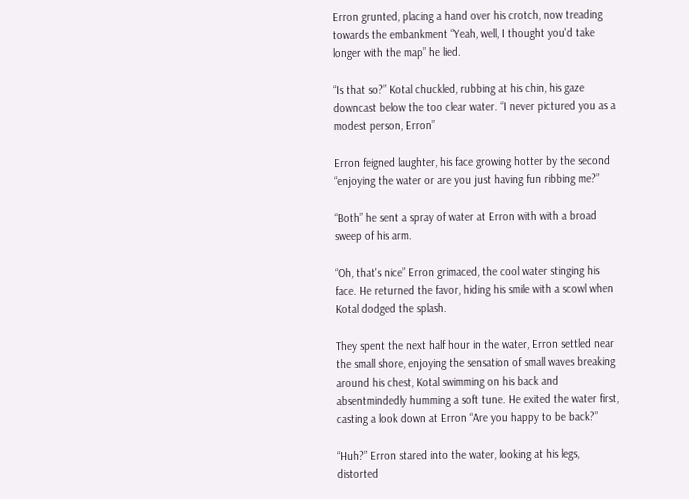Erron grunted, placing a hand over his crotch, now treading towards the embankment “Yeah, well, I thought you'd take longer with the map” he lied.

“Is that so?” Kotal chuckled, rubbing at his chin, his gaze downcast below the too clear water. “I never pictured you as a modest person, Erron”

Erron feigned laughter, his face growing hotter by the second “enjoying the water or are you just having fun ribbing me?”

“Both” he sent a spray of water at Erron with with a broad sweep of his arm.

“Oh, that's nice” Erron grimaced, the cool water stinging his face. He returned the favor, hiding his smile with a scowl when Kotal dodged the splash.

They spent the next half hour in the water, Erron settled near the small shore, enjoying the sensation of small waves breaking around his chest, Kotal swimming on his back and absentmindedly humming a soft tune. He exited the water first, casting a look down at Erron “Are you happy to be back?”

“Huh?” Erron stared into the water, looking at his legs, distorted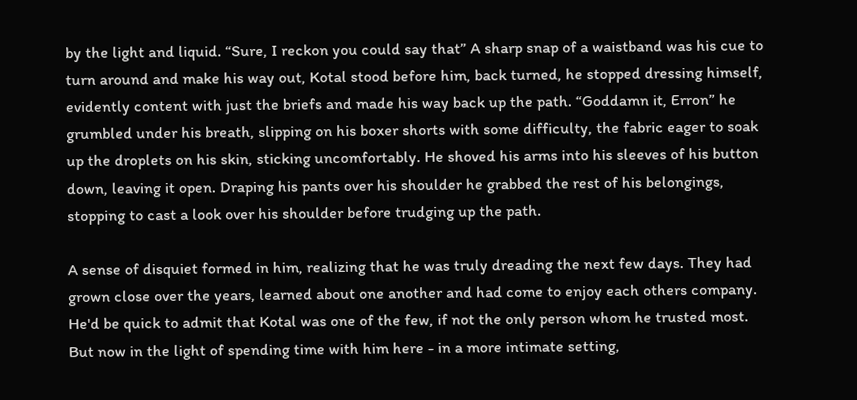by the light and liquid. “Sure, I reckon you could say that” A sharp snap of a waistband was his cue to turn around and make his way out, Kotal stood before him, back turned, he stopped dressing himself, evidently content with just the briefs and made his way back up the path. “Goddamn it, Erron” he grumbled under his breath, slipping on his boxer shorts with some difficulty, the fabric eager to soak up the droplets on his skin, sticking uncomfortably. He shoved his arms into his sleeves of his button down, leaving it open. Draping his pants over his shoulder he grabbed the rest of his belongings, stopping to cast a look over his shoulder before trudging up the path.

A sense of disquiet formed in him, realizing that he was truly dreading the next few days. They had grown close over the years, learned about one another and had come to enjoy each others company. He'd be quick to admit that Kotal was one of the few, if not the only person whom he trusted most. But now in the light of spending time with him here - in a more intimate setting,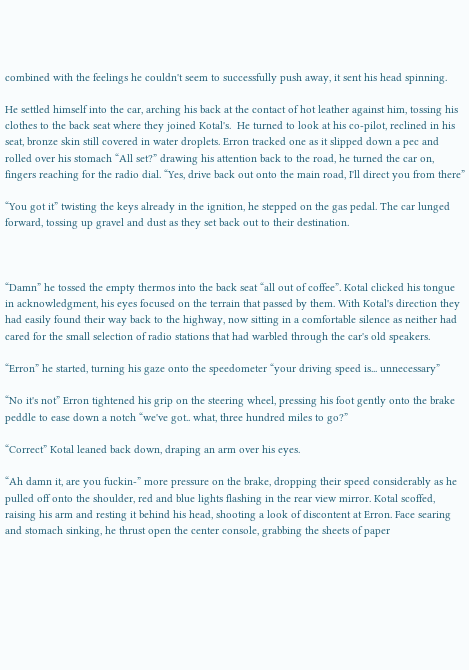combined with the feelings he couldn't seem to successfully push away, it sent his head spinning.

He settled himself into the car, arching his back at the contact of hot leather against him, tossing his clothes to the back seat where they joined Kotal's.  He turned to look at his co-pilot, reclined in his seat, bronze skin still covered in water droplets. Erron tracked one as it slipped down a pec and rolled over his stomach “All set?” drawing his attention back to the road, he turned the car on, fingers reaching for the radio dial. “Yes, drive back out onto the main road, I'll direct you from there”

“You got it” twisting the keys already in the ignition, he stepped on the gas pedal. The car lunged forward, tossing up gravel and dust as they set back out to their destination.



“Damn” he tossed the empty thermos into the back seat “all out of coffee”. Kotal clicked his tongue in acknowledgment, his eyes focused on the terrain that passed by them. With Kotal's direction they had easily found their way back to the highway, now sitting in a comfortable silence as neither had cared for the small selection of radio stations that had warbled through the car's old speakers.

“Erron” he started, turning his gaze onto the speedometer “your driving speed is... unnecessary”

“No it's not” Erron tightened his grip on the steering wheel, pressing his foot gently onto the brake peddle to ease down a notch “we've got.. what, three hundred miles to go?”

“Correct” Kotal leaned back down, draping an arm over his eyes.

“Ah damn it, are you fuckin-” more pressure on the brake, dropping their speed considerably as he pulled off onto the shoulder, red and blue lights flashing in the rear view mirror. Kotal scoffed, raising his arm and resting it behind his head, shooting a look of discontent at Erron. Face searing and stomach sinking, he thrust open the center console, grabbing the sheets of paper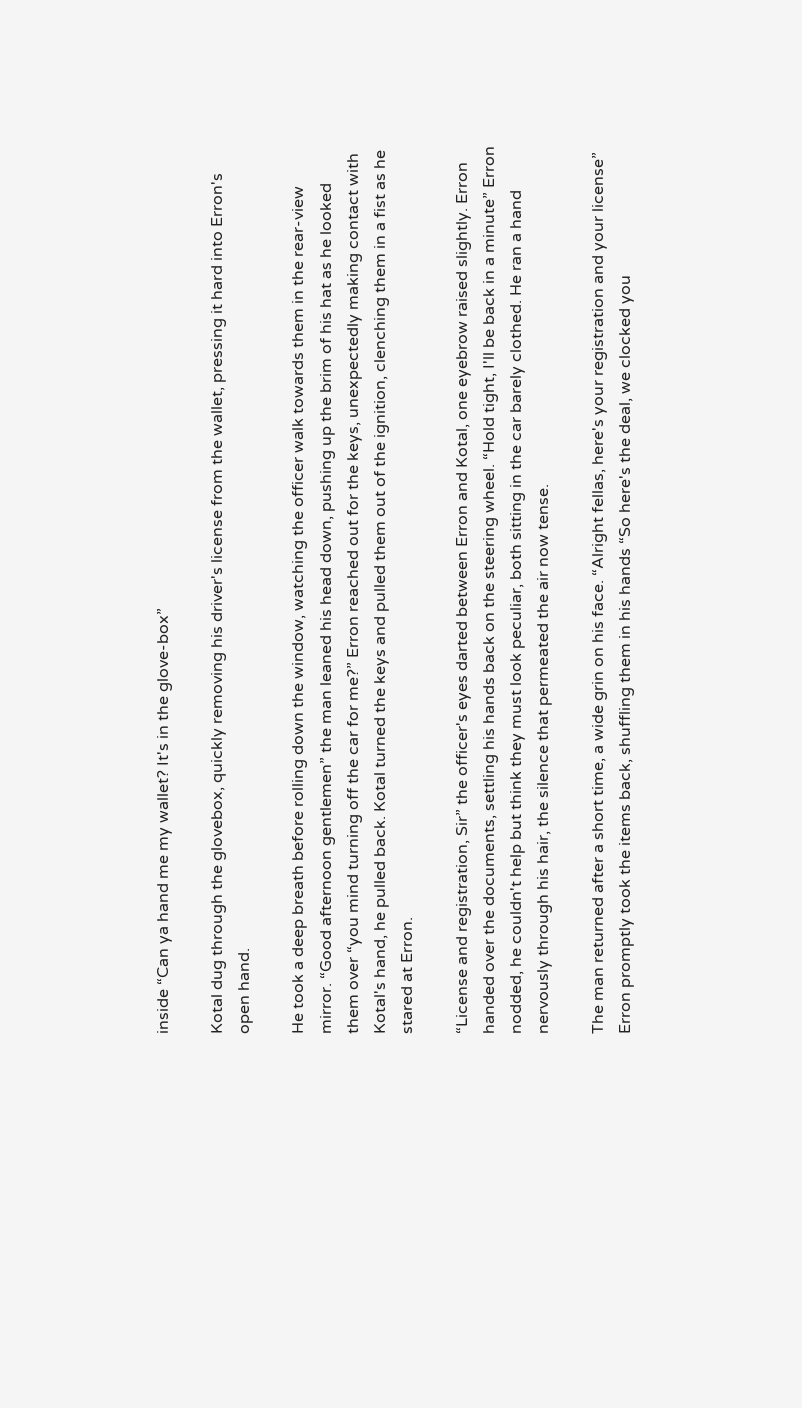inside “Can ya hand me my wallet? It's in the glove-box”

Kotal dug through the glovebox, quickly removing his driver's license from the wallet, pressing it hard into Erron's open hand.

He took a deep breath before rolling down the window, watching the officer walk towards them in the rear-view mirror. “Good afternoon gentlemen” the man leaned his head down, pushing up the brim of his hat as he looked them over “you mind turning off the car for me?” Erron reached out for the keys, unexpectedly making contact with Kotal's hand, he pulled back. Kotal turned the keys and pulled them out of the ignition, clenching them in a fist as he stared at Erron.

“License and registration, Sir” the officer's eyes darted between Erron and Kotal, one eyebrow raised slightly. Erron handed over the documents, settling his hands back on the steering wheel. “Hold tight, I'll be back in a minute” Erron nodded, he couldn't help but think they must look peculiar, both sitting in the car barely clothed. He ran a hand nervously through his hair, the silence that permeated the air now tense.

The man returned after a short time, a wide grin on his face. “Alright fellas, here's your registration and your license” Erron promptly took the items back, shuffling them in his hands “So here's the deal, we clocked you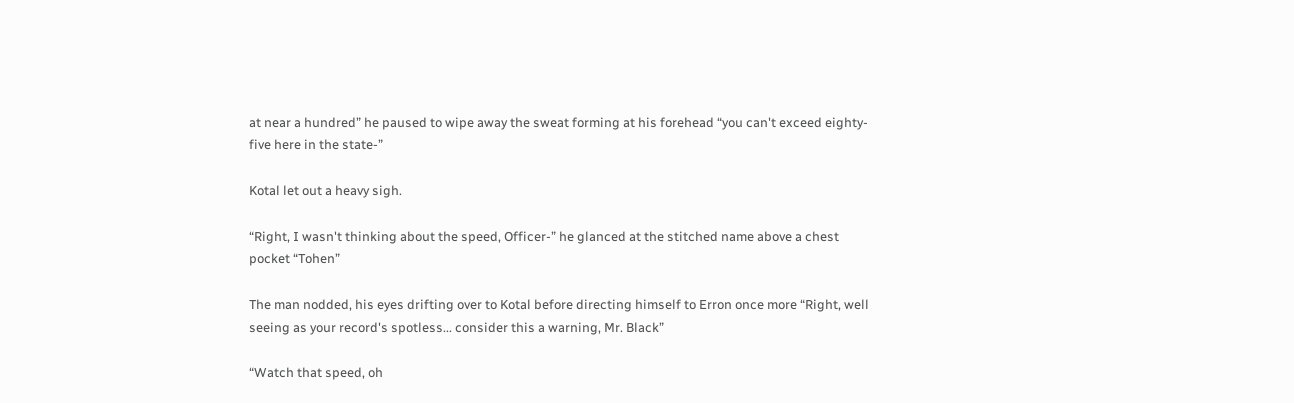at near a hundred” he paused to wipe away the sweat forming at his forehead “you can't exceed eighty-five here in the state-”

Kotal let out a heavy sigh.

“Right, I wasn't thinking about the speed, Officer-” he glanced at the stitched name above a chest pocket “Tohen”

The man nodded, his eyes drifting over to Kotal before directing himself to Erron once more “Right, well seeing as your record's spotless... consider this a warning, Mr. Black”

“Watch that speed, oh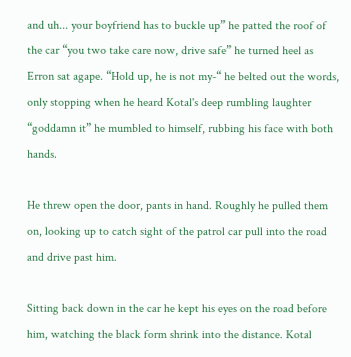and uh... your boyfriend has to buckle up” he patted the roof of the car “you two take care now, drive safe” he turned heel as Erron sat agape. “Hold up, he is not my-“ he belted out the words, only stopping when he heard Kotal's deep rumbling laughter “goddamn it” he mumbled to himself, rubbing his face with both hands.

He threw open the door, pants in hand. Roughly he pulled them on, looking up to catch sight of the patrol car pull into the road and drive past him.

Sitting back down in the car he kept his eyes on the road before him, watching the black form shrink into the distance. Kotal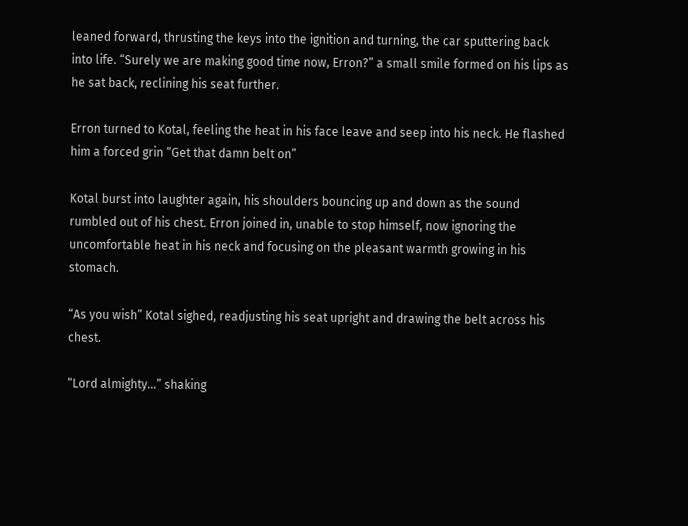leaned forward, thrusting the keys into the ignition and turning, the car sputtering back into life. “Surely we are making good time now, Erron?” a small smile formed on his lips as he sat back, reclining his seat further.

Erron turned to Kotal, feeling the heat in his face leave and seep into his neck. He flashed him a forced grin “Get that damn belt on”

Kotal burst into laughter again, his shoulders bouncing up and down as the sound rumbled out of his chest. Erron joined in, unable to stop himself, now ignoring the uncomfortable heat in his neck and focusing on the pleasant warmth growing in his stomach.

“As you wish” Kotal sighed, readjusting his seat upright and drawing the belt across his chest.

“Lord almighty...” shaking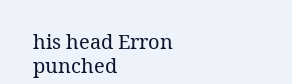his head Erron punched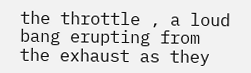the throttle , a loud bang erupting from the exhaust as they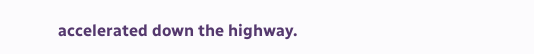accelerated down the highway.